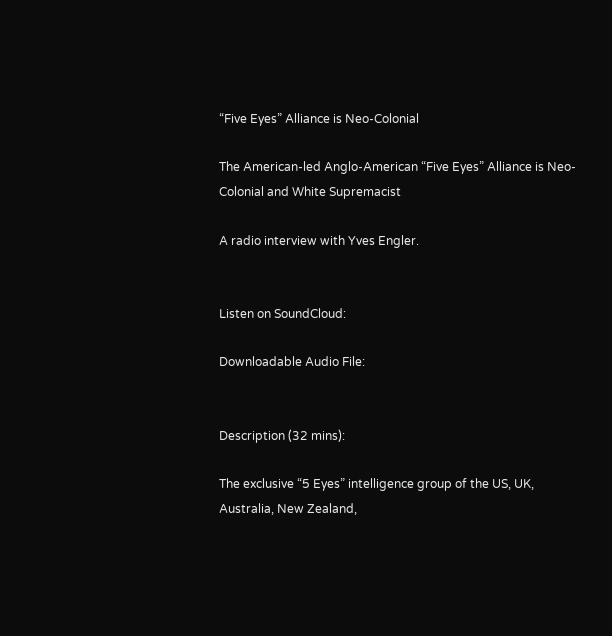“Five Eyes” Alliance is Neo-Colonial

The American-led Anglo-American “Five Eyes” Alliance is Neo-Colonial and White Supremacist

A radio interview with Yves Engler.


Listen on SoundCloud:

Downloadable Audio File:


Description (32 mins):

The exclusive “5 Eyes” intelligence group of the US, UK, Australia, New Zealand,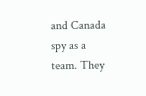and Canada spy as a team. They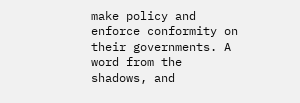make policy and enforce conformity on their governments. A word from the shadows, and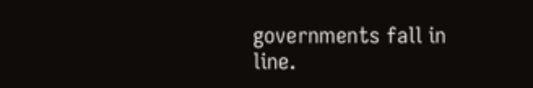governments fall in line.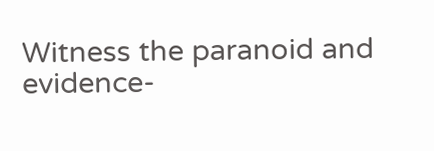Witness the paranoid and evidence-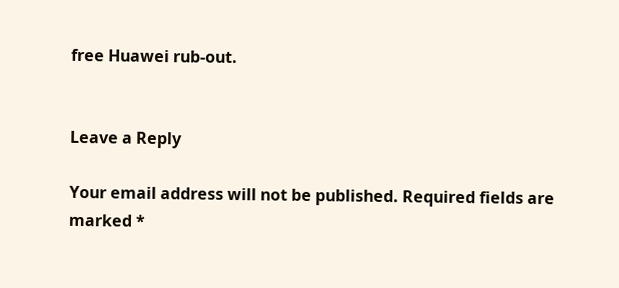free Huawei rub-out.


Leave a Reply

Your email address will not be published. Required fields are marked *